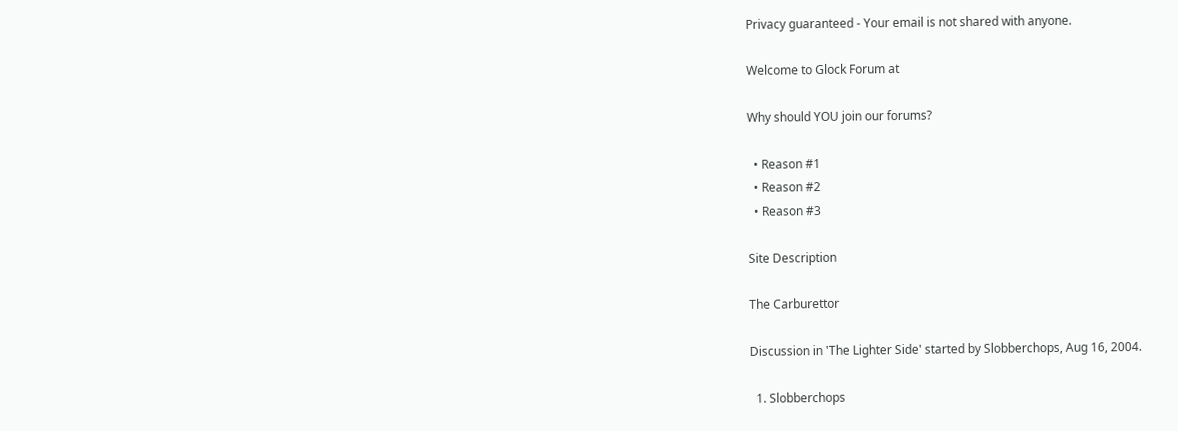Privacy guaranteed - Your email is not shared with anyone.

Welcome to Glock Forum at

Why should YOU join our forums?

  • Reason #1
  • Reason #2
  • Reason #3

Site Description

The Carburettor

Discussion in 'The Lighter Side' started by Slobberchops, Aug 16, 2004.

  1. Slobberchops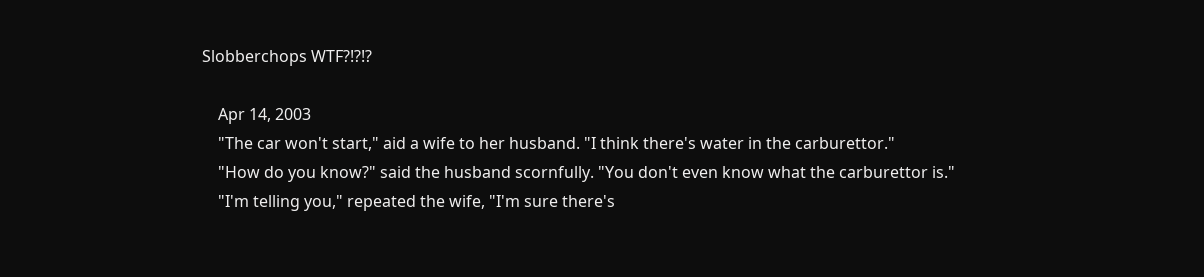Slobberchops WTF?!?!?

    Apr 14, 2003
    "The car won't start," aid a wife to her husband. "I think there's water in the carburettor."
    "How do you know?" said the husband scornfully. "You don't even know what the carburettor is."
    "I'm telling you," repeated the wife, "I'm sure there's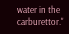water in the carburettor."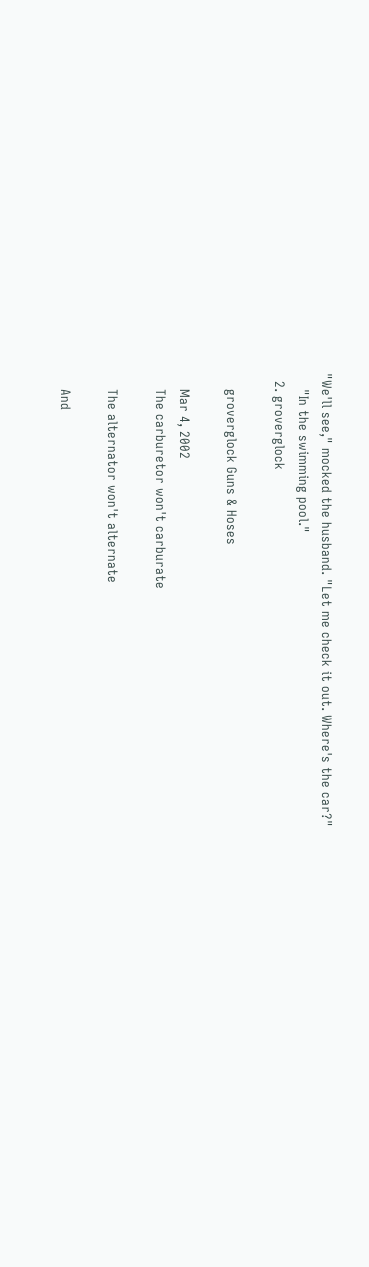"We'll see," mocked the husband. "Let me check it out. Where's the car?"
    "In the swimming pool."
  2. groverglock

    groverglock Guns & Hoses

    Mar 4, 2002
    The carburetor won't carburate

    The alternator won't alternate

    And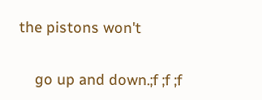the pistons won't

    go up and down.;f ;f ;f